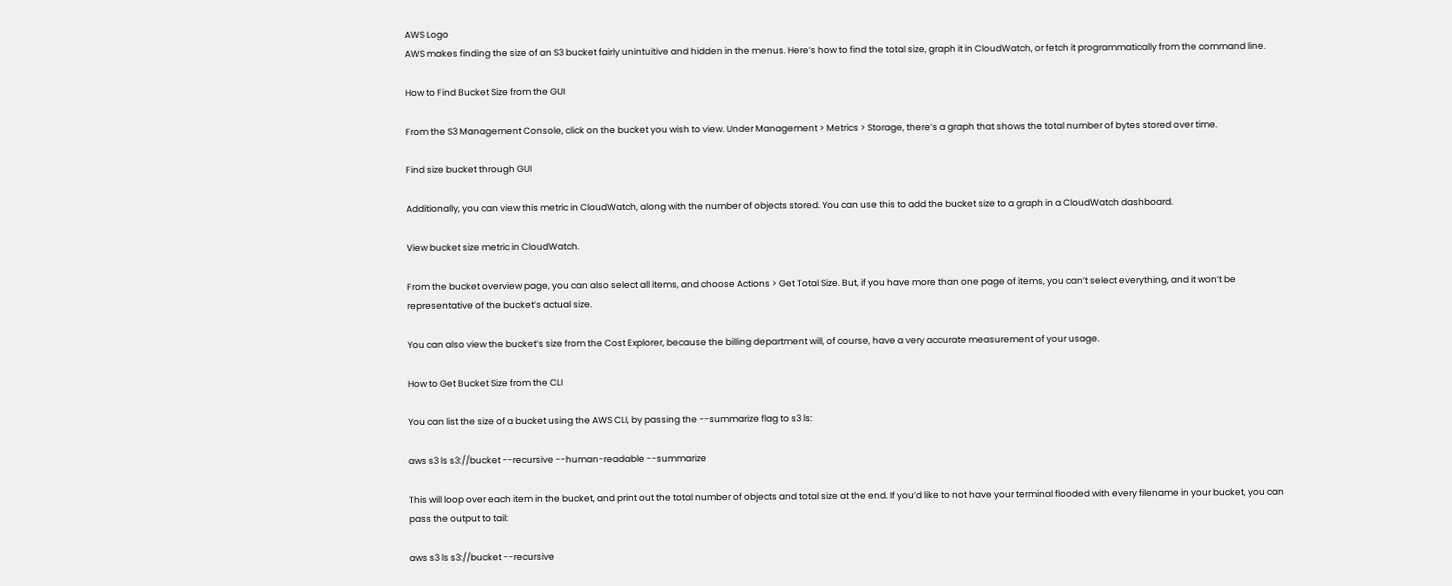AWS Logo
AWS makes finding the size of an S3 bucket fairly unintuitive and hidden in the menus. Here’s how to find the total size, graph it in CloudWatch, or fetch it programmatically from the command line.

How to Find Bucket Size from the GUI

From the S3 Management Console, click on the bucket you wish to view. Under Management > Metrics > Storage, there’s a graph that shows the total number of bytes stored over time.

Find size bucket through GUI

Additionally, you can view this metric in CloudWatch, along with the number of objects stored. You can use this to add the bucket size to a graph in a CloudWatch dashboard.

View bucket size metric in CloudWatch.

From the bucket overview page, you can also select all items, and choose Actions > Get Total Size. But, if you have more than one page of items, you can’t select everything, and it won’t be representative of the bucket’s actual size.

You can also view the bucket’s size from the Cost Explorer, because the billing department will, of course, have a very accurate measurement of your usage.

How to Get Bucket Size from the CLI

You can list the size of a bucket using the AWS CLI, by passing the --summarize flag to s3 ls:

aws s3 ls s3://bucket --recursive --human-readable --summarize

This will loop over each item in the bucket, and print out the total number of objects and total size at the end. If you’d like to not have your terminal flooded with every filename in your bucket, you can pass the output to tail:

aws s3 ls s3://bucket --recursive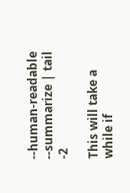--human-readable --summarize | tail -2

This will take a while if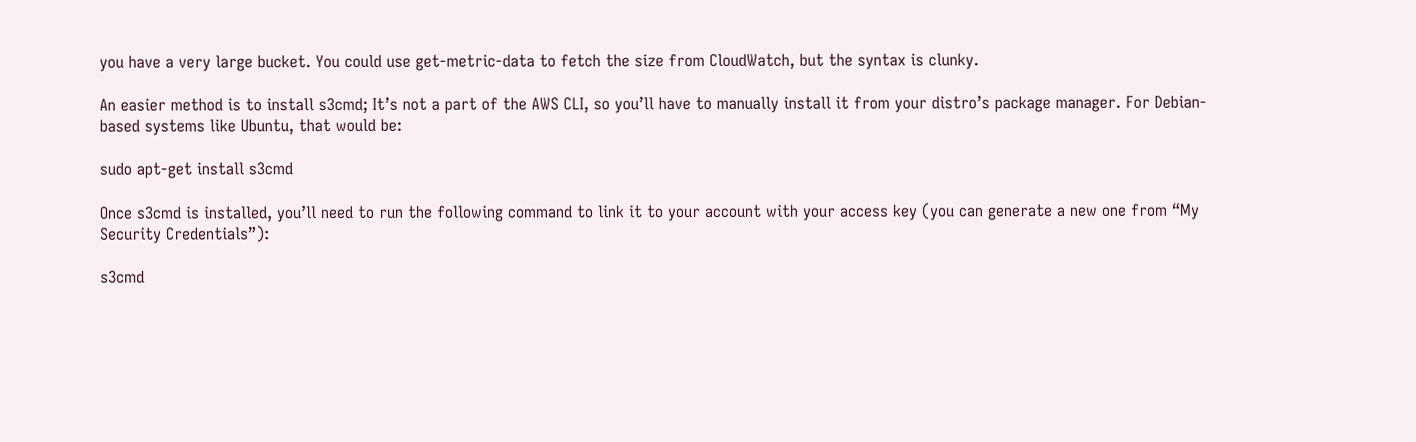you have a very large bucket. You could use get-metric-data to fetch the size from CloudWatch, but the syntax is clunky.

An easier method is to install s3cmd; It’s not a part of the AWS CLI, so you’ll have to manually install it from your distro’s package manager. For Debian-based systems like Ubuntu, that would be:

sudo apt-get install s3cmd

Once s3cmd is installed, you’ll need to run the following command to link it to your account with your access key (you can generate a new one from “My Security Credentials”):

s3cmd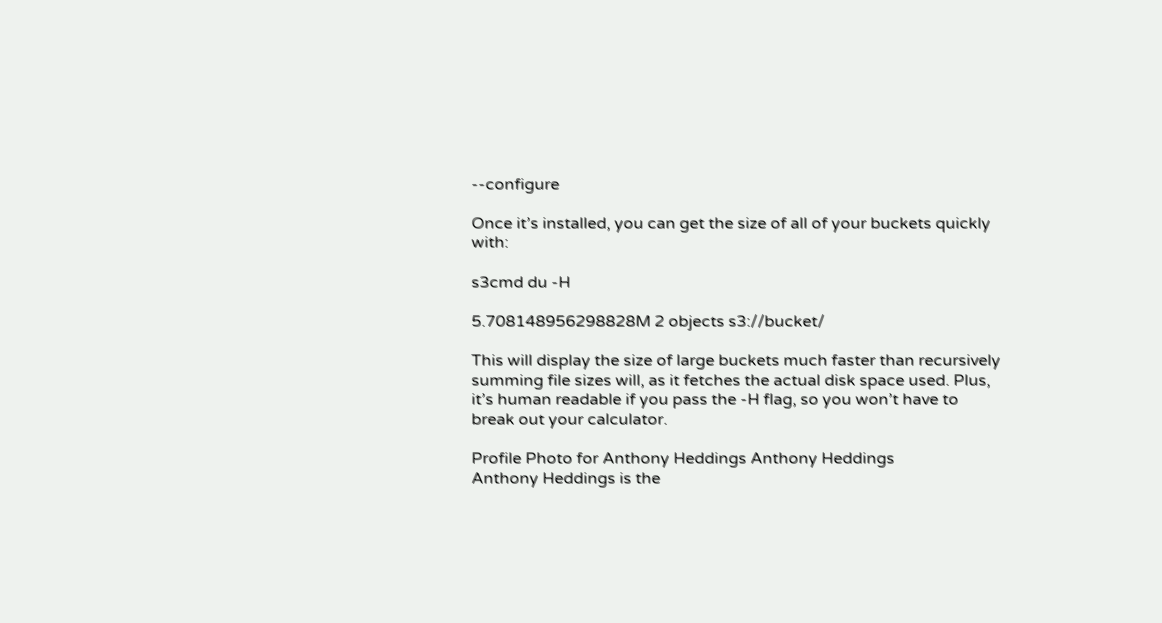--configure

Once it’s installed, you can get the size of all of your buckets quickly with:

s3cmd du -H

5.708148956298828M 2 objects s3://bucket/

This will display the size of large buckets much faster than recursively summing file sizes will, as it fetches the actual disk space used. Plus, it’s human readable if you pass the -H flag, so you won’t have to break out your calculator.

Profile Photo for Anthony Heddings Anthony Heddings
Anthony Heddings is the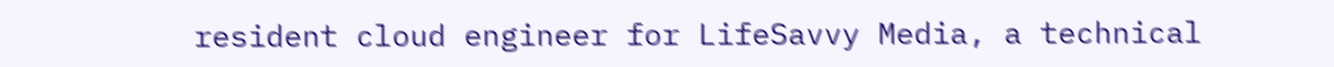resident cloud engineer for LifeSavvy Media, a technical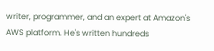writer, programmer, and an expert at Amazon's AWS platform. He's written hundreds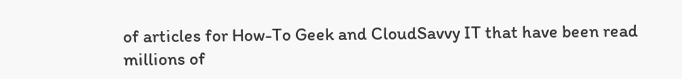of articles for How-To Geek and CloudSavvy IT that have been read millions of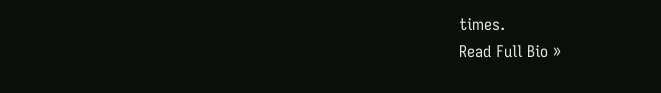times.
Read Full Bio »